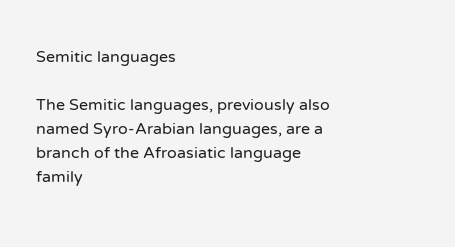Semitic languages

The Semitic languages, previously also named Syro-Arabian languages, are a branch of the Afroasiatic language family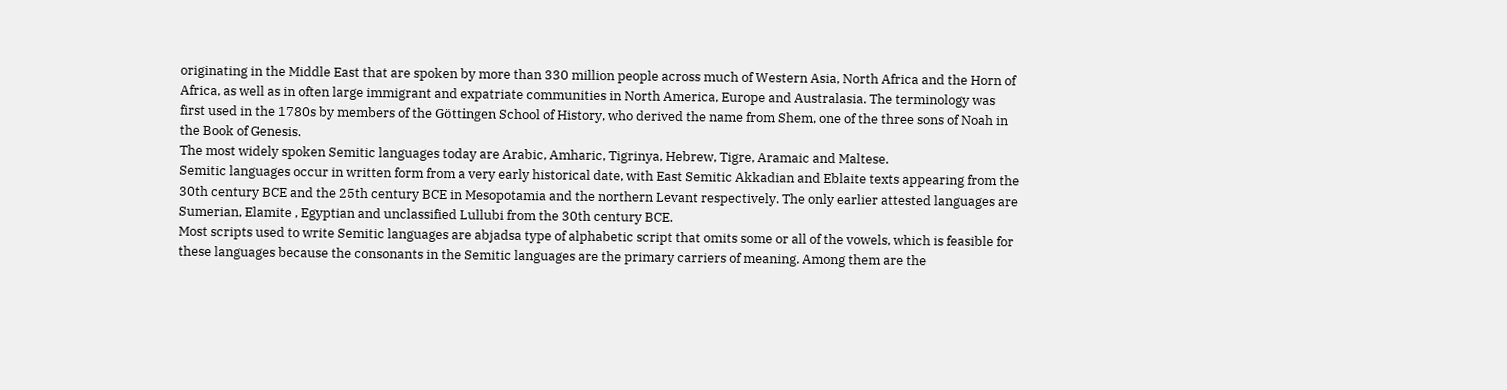originating in the Middle East that are spoken by more than 330 million people across much of Western Asia, North Africa and the Horn of Africa, as well as in often large immigrant and expatriate communities in North America, Europe and Australasia. The terminology was first used in the 1780s by members of the Göttingen School of History, who derived the name from Shem, one of the three sons of Noah in the Book of Genesis.
The most widely spoken Semitic languages today are Arabic, Amharic, Tigrinya, Hebrew, Tigre, Aramaic and Maltese.
Semitic languages occur in written form from a very early historical date, with East Semitic Akkadian and Eblaite texts appearing from the 30th century BCE and the 25th century BCE in Mesopotamia and the northern Levant respectively. The only earlier attested languages are Sumerian, Elamite , Egyptian and unclassified Lullubi from the 30th century BCE.
Most scripts used to write Semitic languages are abjadsa type of alphabetic script that omits some or all of the vowels, which is feasible for these languages because the consonants in the Semitic languages are the primary carriers of meaning. Among them are the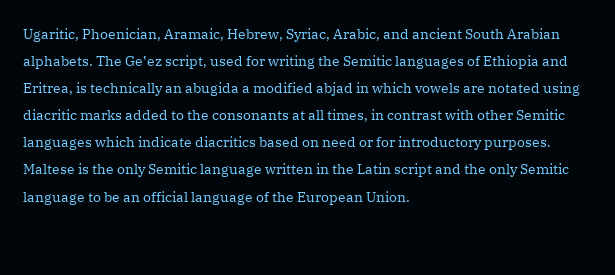Ugaritic, Phoenician, Aramaic, Hebrew, Syriac, Arabic, and ancient South Arabian alphabets. The Geʽez script, used for writing the Semitic languages of Ethiopia and Eritrea, is technically an abugida a modified abjad in which vowels are notated using diacritic marks added to the consonants at all times, in contrast with other Semitic languages which indicate diacritics based on need or for introductory purposes. Maltese is the only Semitic language written in the Latin script and the only Semitic language to be an official language of the European Union.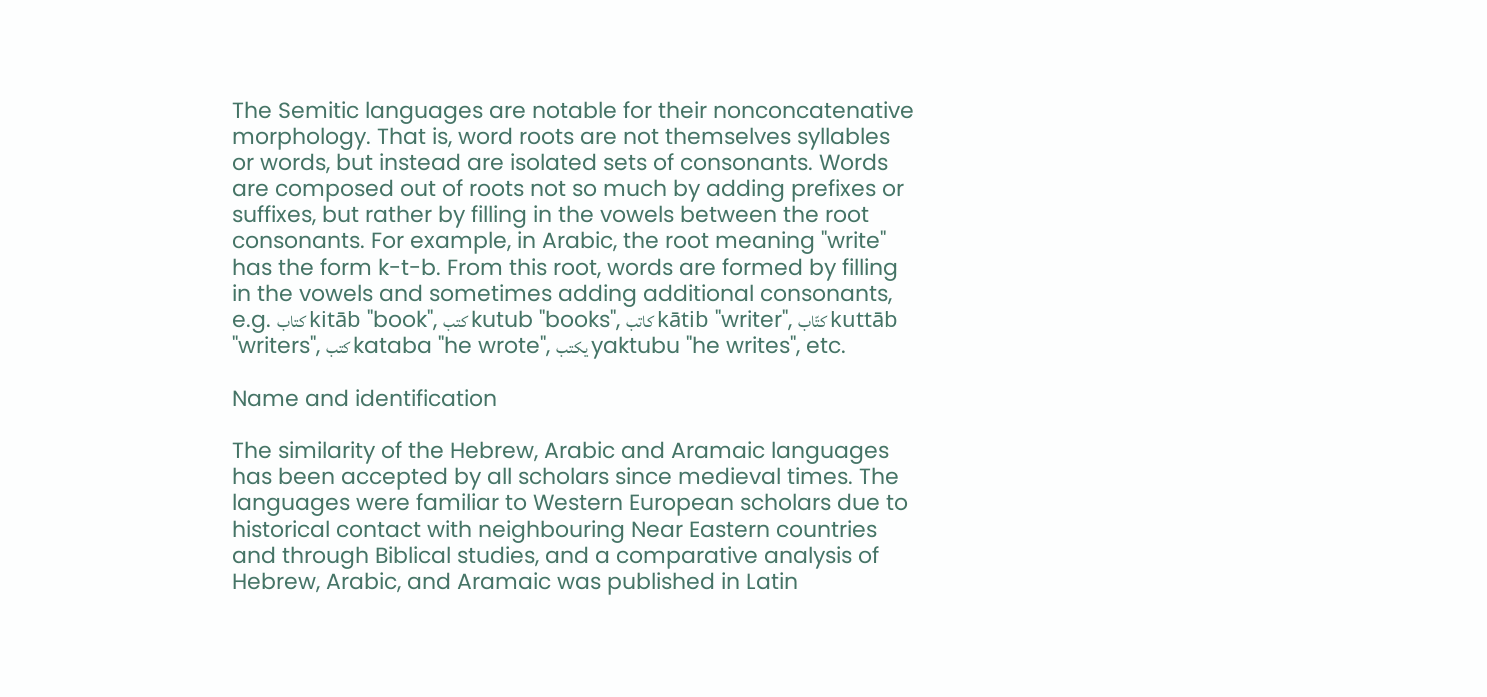The Semitic languages are notable for their nonconcatenative morphology. That is, word roots are not themselves syllables or words, but instead are isolated sets of consonants. Words are composed out of roots not so much by adding prefixes or suffixes, but rather by filling in the vowels between the root consonants. For example, in Arabic, the root meaning "write" has the form k-t-b. From this root, words are formed by filling in the vowels and sometimes adding additional consonants, e.g. كتاب kitāb "book", كتب kutub "books", كاتب kātib "writer", كتّاب kuttāb "writers", كتب kataba "he wrote", يكتب yaktubu "he writes", etc.

Name and identification

The similarity of the Hebrew, Arabic and Aramaic languages has been accepted by all scholars since medieval times. The languages were familiar to Western European scholars due to historical contact with neighbouring Near Eastern countries and through Biblical studies, and a comparative analysis of Hebrew, Arabic, and Aramaic was published in Latin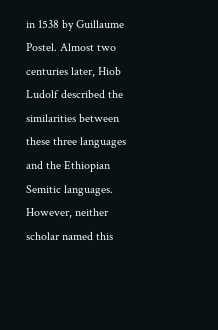in 1538 by Guillaume Postel. Almost two centuries later, Hiob Ludolf described the similarities between these three languages and the Ethiopian Semitic languages. However, neither scholar named this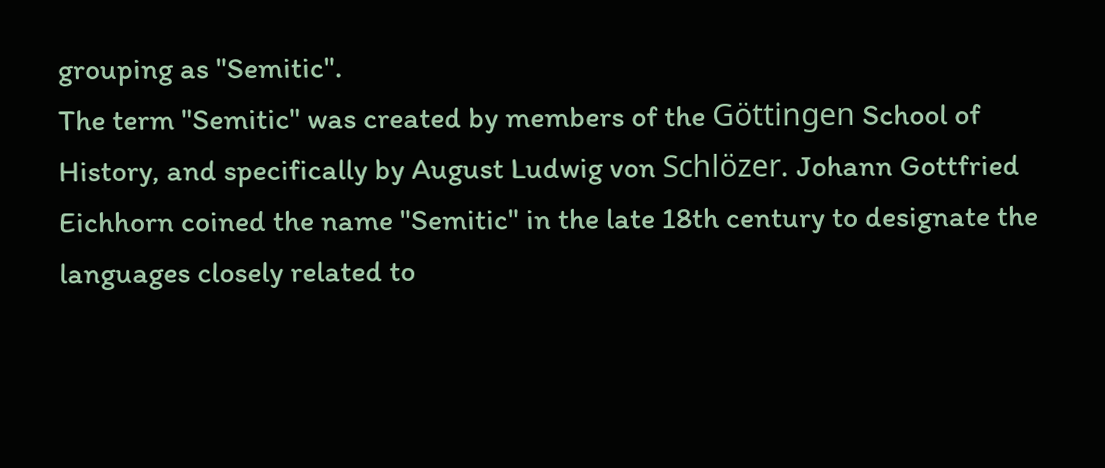grouping as "Semitic".
The term "Semitic" was created by members of the Göttingen School of History, and specifically by August Ludwig von Schlözer. Johann Gottfried Eichhorn coined the name "Semitic" in the late 18th century to designate the languages closely related to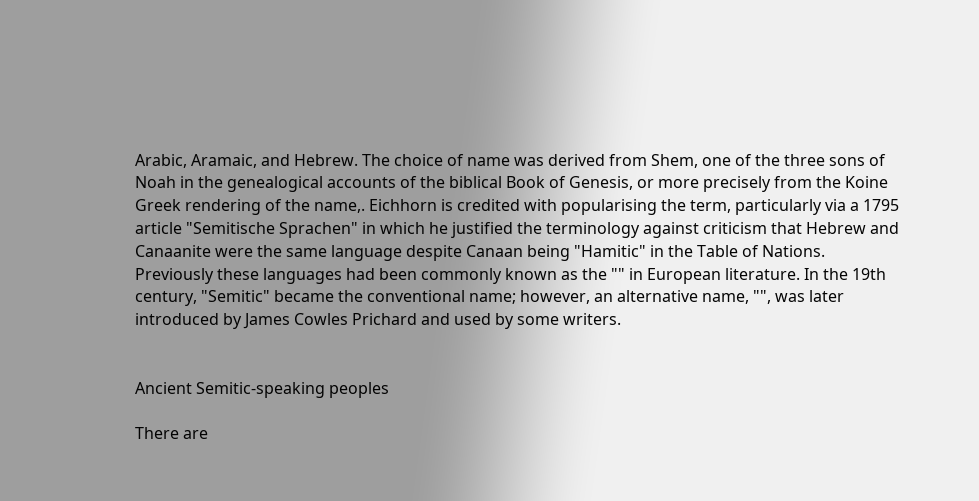Arabic, Aramaic, and Hebrew. The choice of name was derived from Shem, one of the three sons of Noah in the genealogical accounts of the biblical Book of Genesis, or more precisely from the Koine Greek rendering of the name,. Eichhorn is credited with popularising the term, particularly via a 1795 article "Semitische Sprachen" in which he justified the terminology against criticism that Hebrew and Canaanite were the same language despite Canaan being "Hamitic" in the Table of Nations.
Previously these languages had been commonly known as the "" in European literature. In the 19th century, "Semitic" became the conventional name; however, an alternative name, "", was later introduced by James Cowles Prichard and used by some writers.


Ancient Semitic-speaking peoples

There are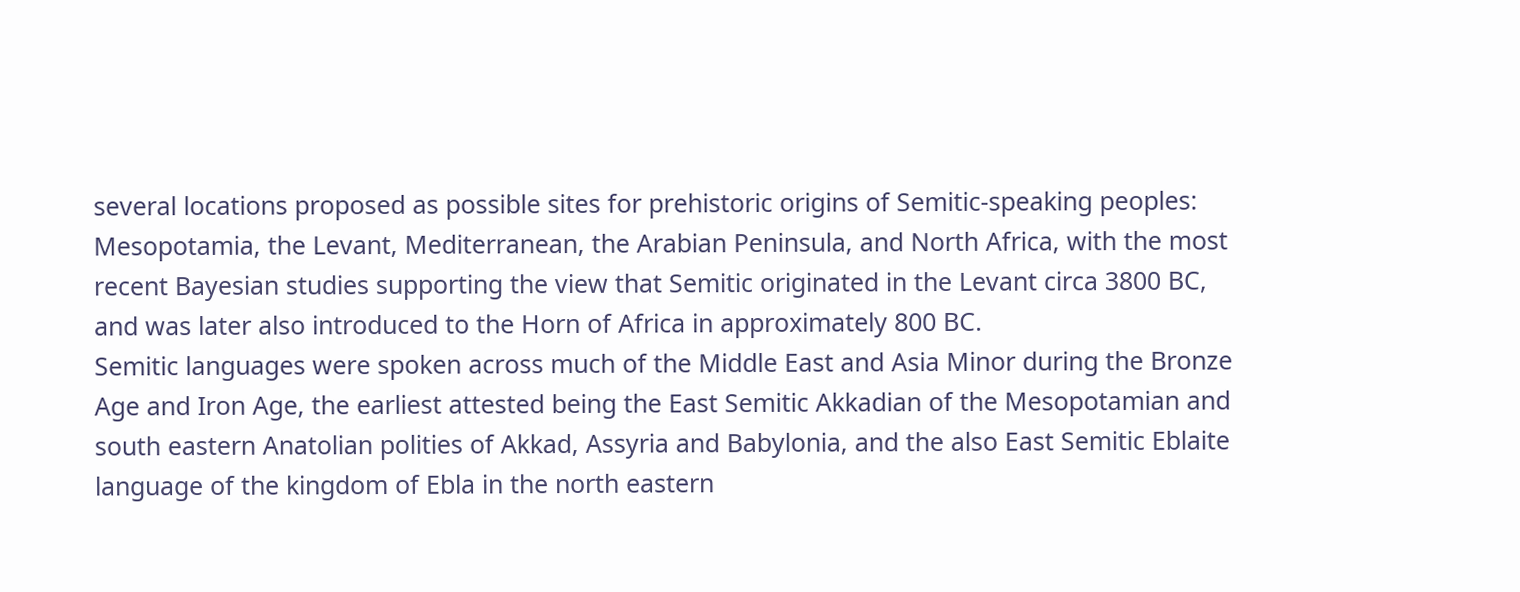several locations proposed as possible sites for prehistoric origins of Semitic-speaking peoples: Mesopotamia, the Levant, Mediterranean, the Arabian Peninsula, and North Africa, with the most recent Bayesian studies supporting the view that Semitic originated in the Levant circa 3800 BC, and was later also introduced to the Horn of Africa in approximately 800 BC.
Semitic languages were spoken across much of the Middle East and Asia Minor during the Bronze Age and Iron Age, the earliest attested being the East Semitic Akkadian of the Mesopotamian and south eastern Anatolian polities of Akkad, Assyria and Babylonia, and the also East Semitic Eblaite language of the kingdom of Ebla in the north eastern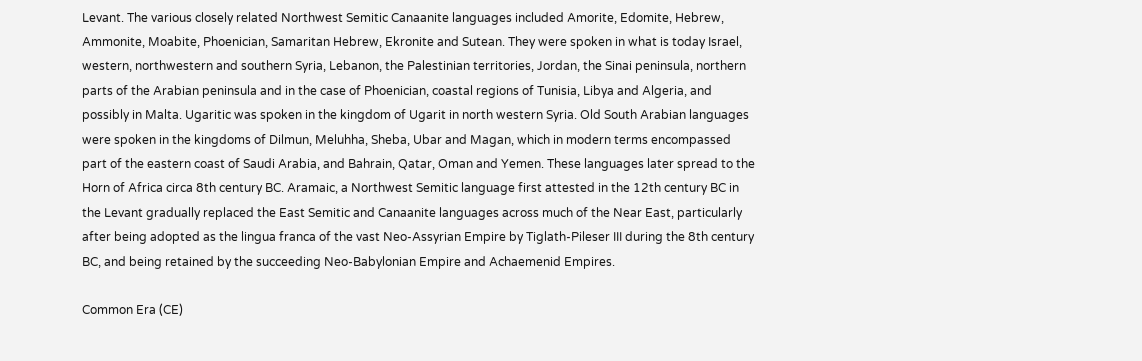Levant. The various closely related Northwest Semitic Canaanite languages included Amorite, Edomite, Hebrew, Ammonite, Moabite, Phoenician, Samaritan Hebrew, Ekronite and Sutean. They were spoken in what is today Israel, western, northwestern and southern Syria, Lebanon, the Palestinian territories, Jordan, the Sinai peninsula, northern parts of the Arabian peninsula and in the case of Phoenician, coastal regions of Tunisia, Libya and Algeria, and possibly in Malta. Ugaritic was spoken in the kingdom of Ugarit in north western Syria. Old South Arabian languages were spoken in the kingdoms of Dilmun, Meluhha, Sheba, Ubar and Magan, which in modern terms encompassed part of the eastern coast of Saudi Arabia, and Bahrain, Qatar, Oman and Yemen. These languages later spread to the Horn of Africa circa 8th century BC. Aramaic, a Northwest Semitic language first attested in the 12th century BC in the Levant gradually replaced the East Semitic and Canaanite languages across much of the Near East, particularly after being adopted as the lingua franca of the vast Neo-Assyrian Empire by Tiglath-Pileser III during the 8th century BC, and being retained by the succeeding Neo-Babylonian Empire and Achaemenid Empires.

Common Era (CE)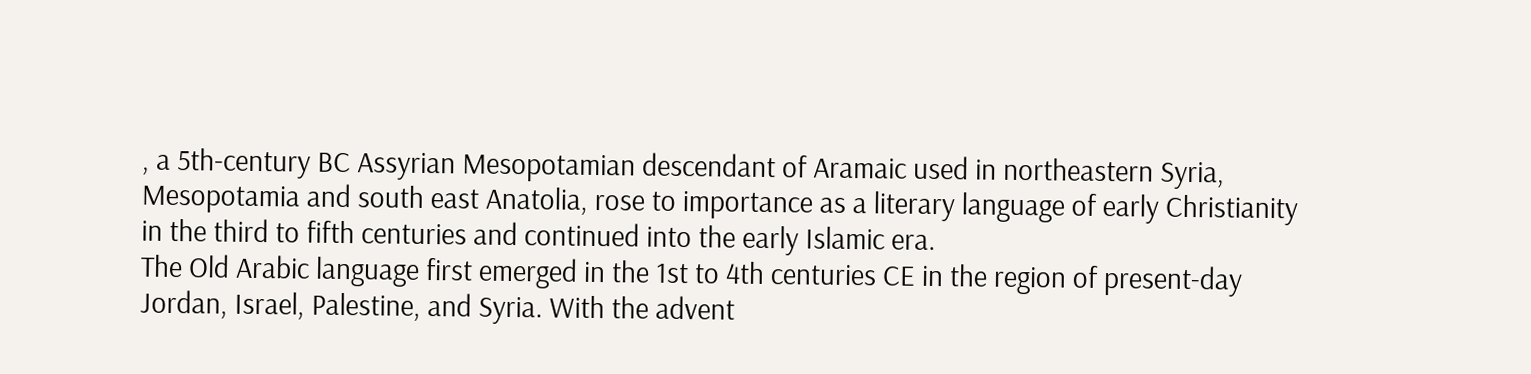, a 5th-century BC Assyrian Mesopotamian descendant of Aramaic used in northeastern Syria, Mesopotamia and south east Anatolia, rose to importance as a literary language of early Christianity in the third to fifth centuries and continued into the early Islamic era.
The Old Arabic language first emerged in the 1st to 4th centuries CE in the region of present-day Jordan, Israel, Palestine, and Syria. With the advent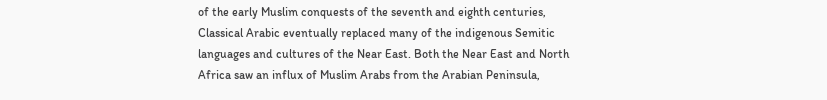of the early Muslim conquests of the seventh and eighth centuries, Classical Arabic eventually replaced many of the indigenous Semitic languages and cultures of the Near East. Both the Near East and North Africa saw an influx of Muslim Arabs from the Arabian Peninsula,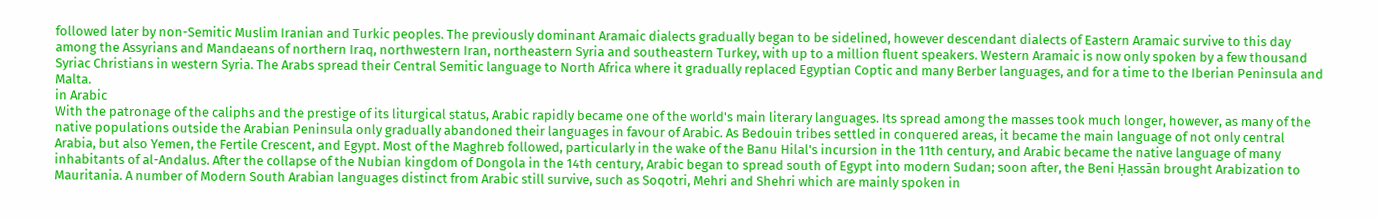followed later by non-Semitic Muslim Iranian and Turkic peoples. The previously dominant Aramaic dialects gradually began to be sidelined, however descendant dialects of Eastern Aramaic survive to this day among the Assyrians and Mandaeans of northern Iraq, northwestern Iran, northeastern Syria and southeastern Turkey, with up to a million fluent speakers. Western Aramaic is now only spoken by a few thousand Syriac Christians in western Syria. The Arabs spread their Central Semitic language to North Africa where it gradually replaced Egyptian Coptic and many Berber languages, and for a time to the Iberian Peninsula and Malta.
in Arabic
With the patronage of the caliphs and the prestige of its liturgical status, Arabic rapidly became one of the world's main literary languages. Its spread among the masses took much longer, however, as many of the native populations outside the Arabian Peninsula only gradually abandoned their languages in favour of Arabic. As Bedouin tribes settled in conquered areas, it became the main language of not only central Arabia, but also Yemen, the Fertile Crescent, and Egypt. Most of the Maghreb followed, particularly in the wake of the Banu Hilal's incursion in the 11th century, and Arabic became the native language of many inhabitants of al-Andalus. After the collapse of the Nubian kingdom of Dongola in the 14th century, Arabic began to spread south of Egypt into modern Sudan; soon after, the Beni Ḥassān brought Arabization to Mauritania. A number of Modern South Arabian languages distinct from Arabic still survive, such as Soqotri, Mehri and Shehri which are mainly spoken in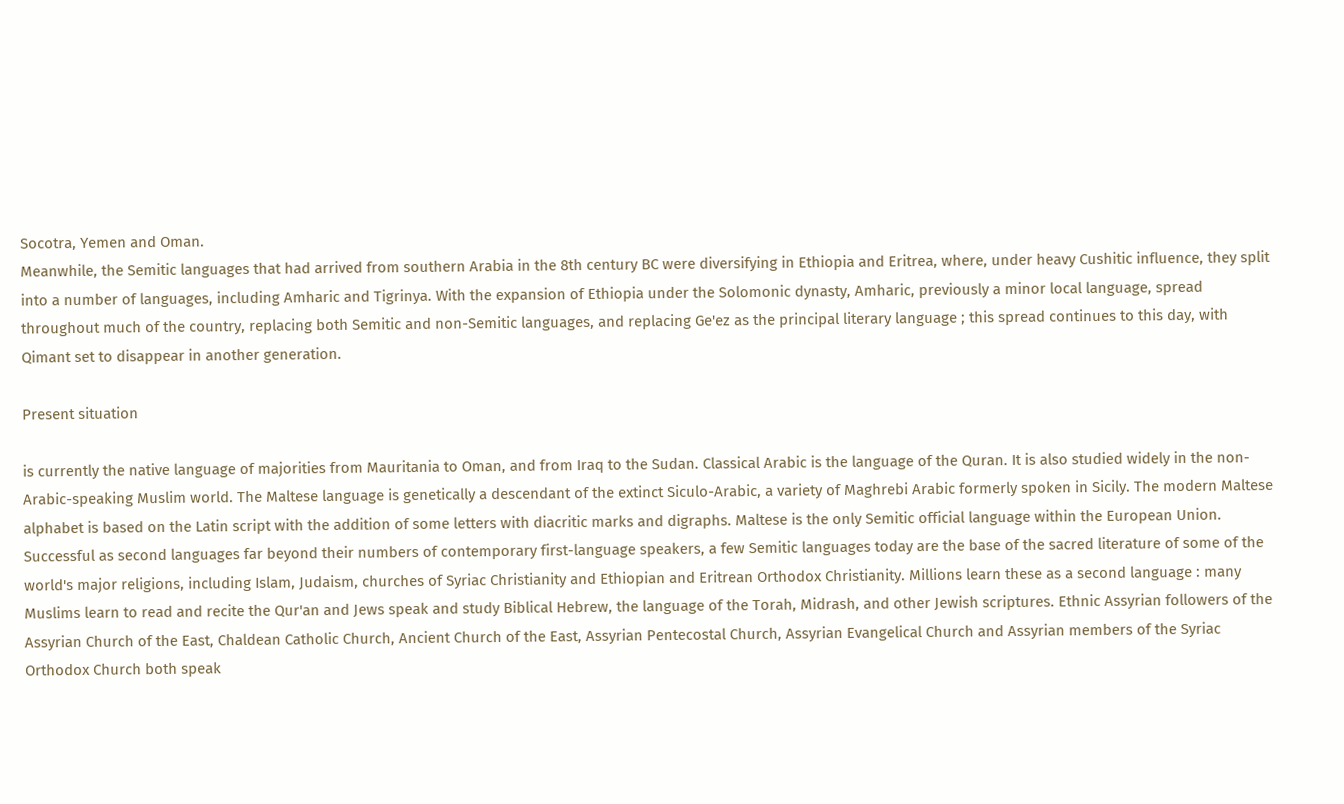Socotra, Yemen and Oman.
Meanwhile, the Semitic languages that had arrived from southern Arabia in the 8th century BC were diversifying in Ethiopia and Eritrea, where, under heavy Cushitic influence, they split into a number of languages, including Amharic and Tigrinya. With the expansion of Ethiopia under the Solomonic dynasty, Amharic, previously a minor local language, spread throughout much of the country, replacing both Semitic and non-Semitic languages, and replacing Ge'ez as the principal literary language ; this spread continues to this day, with Qimant set to disappear in another generation.

Present situation

is currently the native language of majorities from Mauritania to Oman, and from Iraq to the Sudan. Classical Arabic is the language of the Quran. It is also studied widely in the non-Arabic-speaking Muslim world. The Maltese language is genetically a descendant of the extinct Siculo-Arabic, a variety of Maghrebi Arabic formerly spoken in Sicily. The modern Maltese alphabet is based on the Latin script with the addition of some letters with diacritic marks and digraphs. Maltese is the only Semitic official language within the European Union.
Successful as second languages far beyond their numbers of contemporary first-language speakers, a few Semitic languages today are the base of the sacred literature of some of the world's major religions, including Islam, Judaism, churches of Syriac Christianity and Ethiopian and Eritrean Orthodox Christianity. Millions learn these as a second language : many Muslims learn to read and recite the Qur'an and Jews speak and study Biblical Hebrew, the language of the Torah, Midrash, and other Jewish scriptures. Ethnic Assyrian followers of the Assyrian Church of the East, Chaldean Catholic Church, Ancient Church of the East, Assyrian Pentecostal Church, Assyrian Evangelical Church and Assyrian members of the Syriac Orthodox Church both speak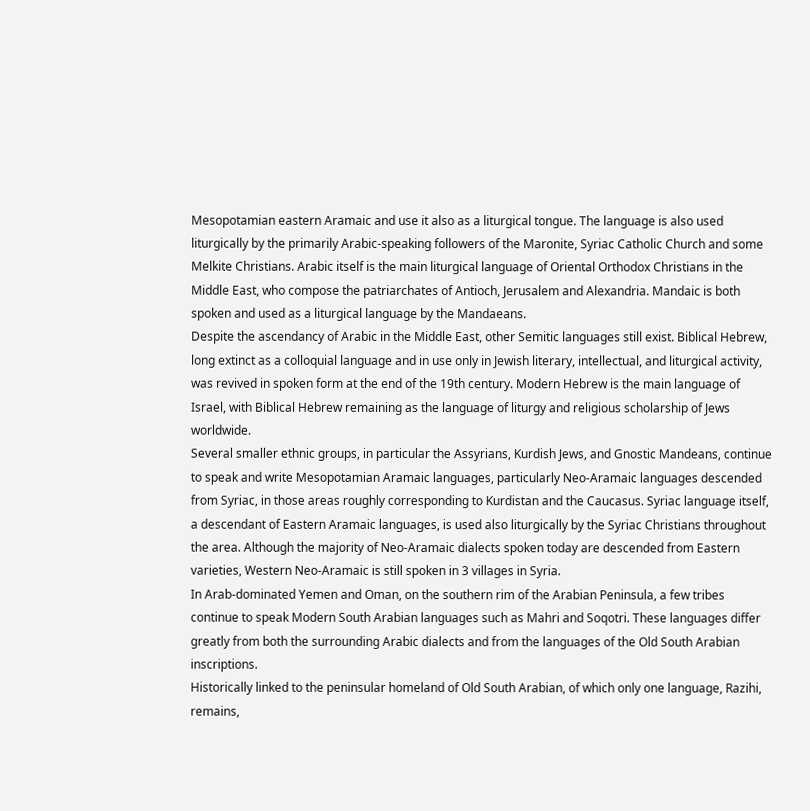Mesopotamian eastern Aramaic and use it also as a liturgical tongue. The language is also used liturgically by the primarily Arabic-speaking followers of the Maronite, Syriac Catholic Church and some Melkite Christians. Arabic itself is the main liturgical language of Oriental Orthodox Christians in the Middle East, who compose the patriarchates of Antioch, Jerusalem and Alexandria. Mandaic is both spoken and used as a liturgical language by the Mandaeans.
Despite the ascendancy of Arabic in the Middle East, other Semitic languages still exist. Biblical Hebrew, long extinct as a colloquial language and in use only in Jewish literary, intellectual, and liturgical activity, was revived in spoken form at the end of the 19th century. Modern Hebrew is the main language of Israel, with Biblical Hebrew remaining as the language of liturgy and religious scholarship of Jews worldwide.
Several smaller ethnic groups, in particular the Assyrians, Kurdish Jews, and Gnostic Mandeans, continue to speak and write Mesopotamian Aramaic languages, particularly Neo-Aramaic languages descended from Syriac, in those areas roughly corresponding to Kurdistan and the Caucasus. Syriac language itself, a descendant of Eastern Aramaic languages, is used also liturgically by the Syriac Christians throughout the area. Although the majority of Neo-Aramaic dialects spoken today are descended from Eastern varieties, Western Neo-Aramaic is still spoken in 3 villages in Syria.
In Arab-dominated Yemen and Oman, on the southern rim of the Arabian Peninsula, a few tribes continue to speak Modern South Arabian languages such as Mahri and Soqotri. These languages differ greatly from both the surrounding Arabic dialects and from the languages of the Old South Arabian inscriptions.
Historically linked to the peninsular homeland of Old South Arabian, of which only one language, Razihi, remains,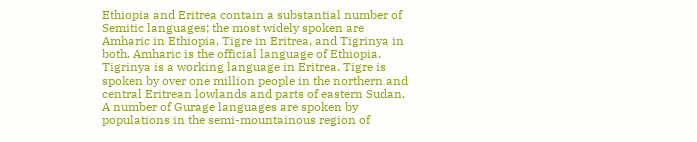Ethiopia and Eritrea contain a substantial number of Semitic languages; the most widely spoken are Amharic in Ethiopia, Tigre in Eritrea, and Tigrinya in both. Amharic is the official language of Ethiopia. Tigrinya is a working language in Eritrea. Tigre is spoken by over one million people in the northern and central Eritrean lowlands and parts of eastern Sudan. A number of Gurage languages are spoken by populations in the semi-mountainous region of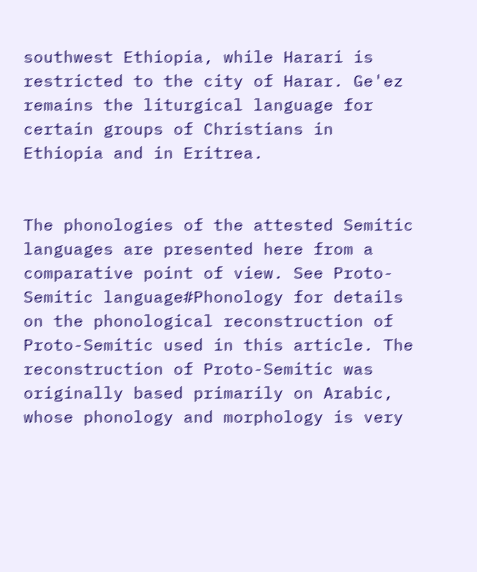southwest Ethiopia, while Harari is restricted to the city of Harar. Ge'ez remains the liturgical language for certain groups of Christians in Ethiopia and in Eritrea.


The phonologies of the attested Semitic languages are presented here from a comparative point of view. See Proto-Semitic language#Phonology for details on the phonological reconstruction of Proto-Semitic used in this article. The reconstruction of Proto-Semitic was originally based primarily on Arabic, whose phonology and morphology is very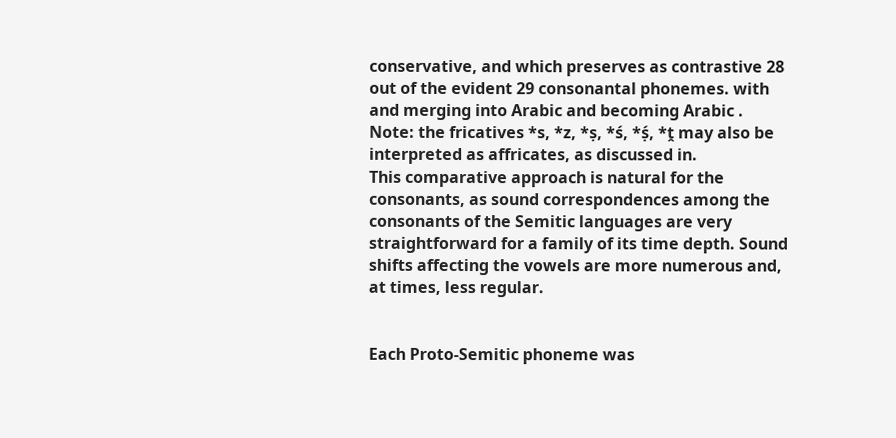conservative, and which preserves as contrastive 28 out of the evident 29 consonantal phonemes. with and merging into Arabic and becoming Arabic .
Note: the fricatives *s, *z, *ṣ, *ś, *ṣ́, *ṱ may also be interpreted as affricates, as discussed in.
This comparative approach is natural for the consonants, as sound correspondences among the consonants of the Semitic languages are very straightforward for a family of its time depth. Sound shifts affecting the vowels are more numerous and, at times, less regular.


Each Proto-Semitic phoneme was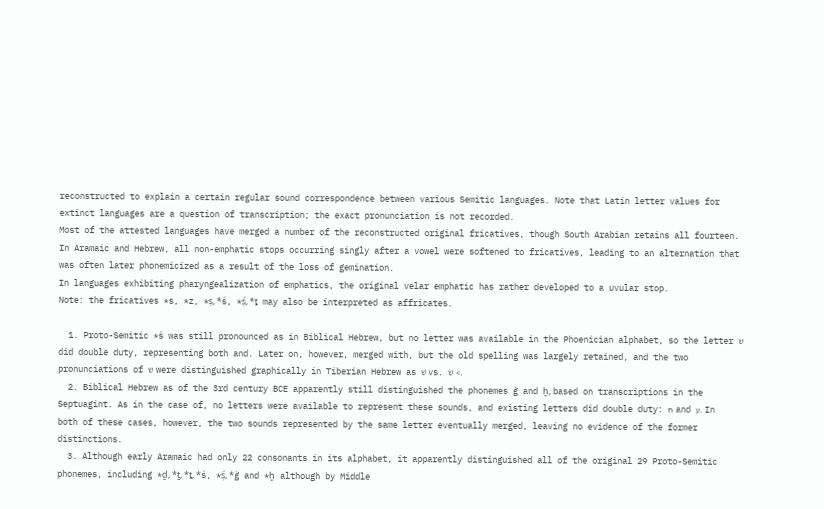reconstructed to explain a certain regular sound correspondence between various Semitic languages. Note that Latin letter values for extinct languages are a question of transcription; the exact pronunciation is not recorded.
Most of the attested languages have merged a number of the reconstructed original fricatives, though South Arabian retains all fourteen.
In Aramaic and Hebrew, all non-emphatic stops occurring singly after a vowel were softened to fricatives, leading to an alternation that was often later phonemicized as a result of the loss of gemination.
In languages exhibiting pharyngealization of emphatics, the original velar emphatic has rather developed to a uvular stop.
Note: the fricatives *s, *z, *ṣ, *ś, *ṣ́, *ṱ may also be interpreted as affricates.

  1. Proto-Semitic *ś was still pronounced as in Biblical Hebrew, but no letter was available in the Phoenician alphabet, so the letter ש did double duty, representing both and. Later on, however, merged with, but the old spelling was largely retained, and the two pronunciations of ש were distinguished graphically in Tiberian Hebrew as שׁ vs. שׂ <.
  2. Biblical Hebrew as of the 3rd century BCE apparently still distinguished the phonemes ġ and ḫ, based on transcriptions in the Septuagint. As in the case of, no letters were available to represent these sounds, and existing letters did double duty: ח and ע. In both of these cases, however, the two sounds represented by the same letter eventually merged, leaving no evidence of the former distinctions.
  3. Although early Aramaic had only 22 consonants in its alphabet, it apparently distinguished all of the original 29 Proto-Semitic phonemes, including *ḏ, *ṯ, *ṱ, *ś, *ṣ́, *ġ and *ḫ although by Middle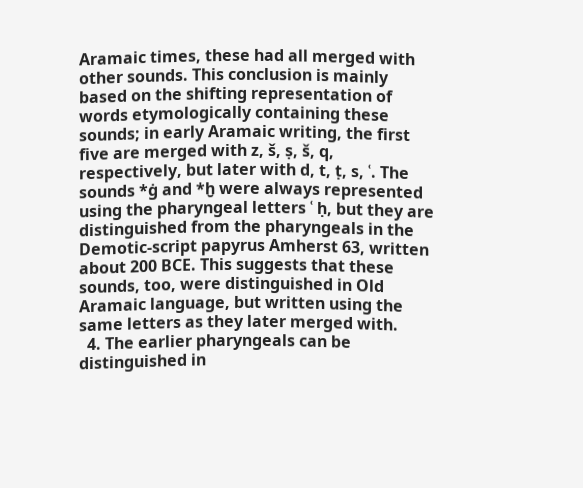Aramaic times, these had all merged with other sounds. This conclusion is mainly based on the shifting representation of words etymologically containing these sounds; in early Aramaic writing, the first five are merged with z, š, ṣ, š, q, respectively, but later with d, t, ṭ, s, ʿ. The sounds *ġ and *ḫ were always represented using the pharyngeal letters ʿ ḥ, but they are distinguished from the pharyngeals in the Demotic-script papyrus Amherst 63, written about 200 BCE. This suggests that these sounds, too, were distinguished in Old Aramaic language, but written using the same letters as they later merged with.
  4. The earlier pharyngeals can be distinguished in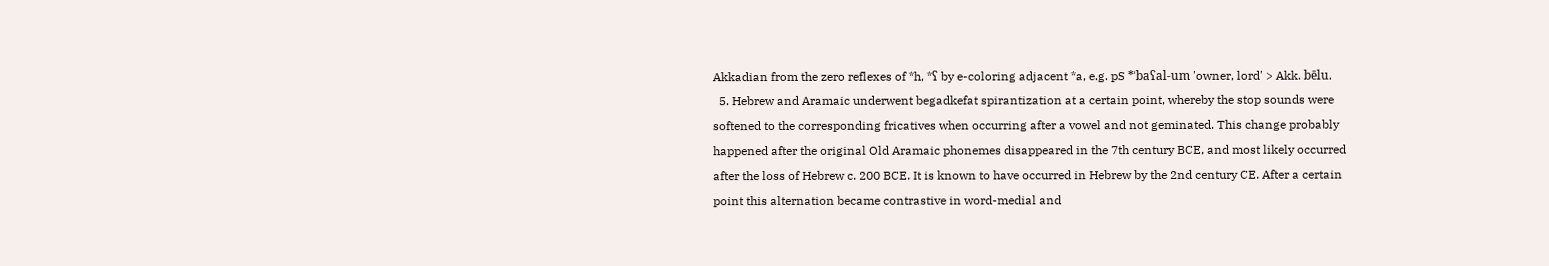Akkadian from the zero reflexes of *h, *ʕ by e-coloring adjacent *a, e.g. pS *ˈbaʕal-um 'owner, lord' > Akk. bēlu.
  5. Hebrew and Aramaic underwent begadkefat spirantization at a certain point, whereby the stop sounds were softened to the corresponding fricatives when occurring after a vowel and not geminated. This change probably happened after the original Old Aramaic phonemes disappeared in the 7th century BCE, and most likely occurred after the loss of Hebrew c. 200 BCE. It is known to have occurred in Hebrew by the 2nd century CE. After a certain point this alternation became contrastive in word-medial and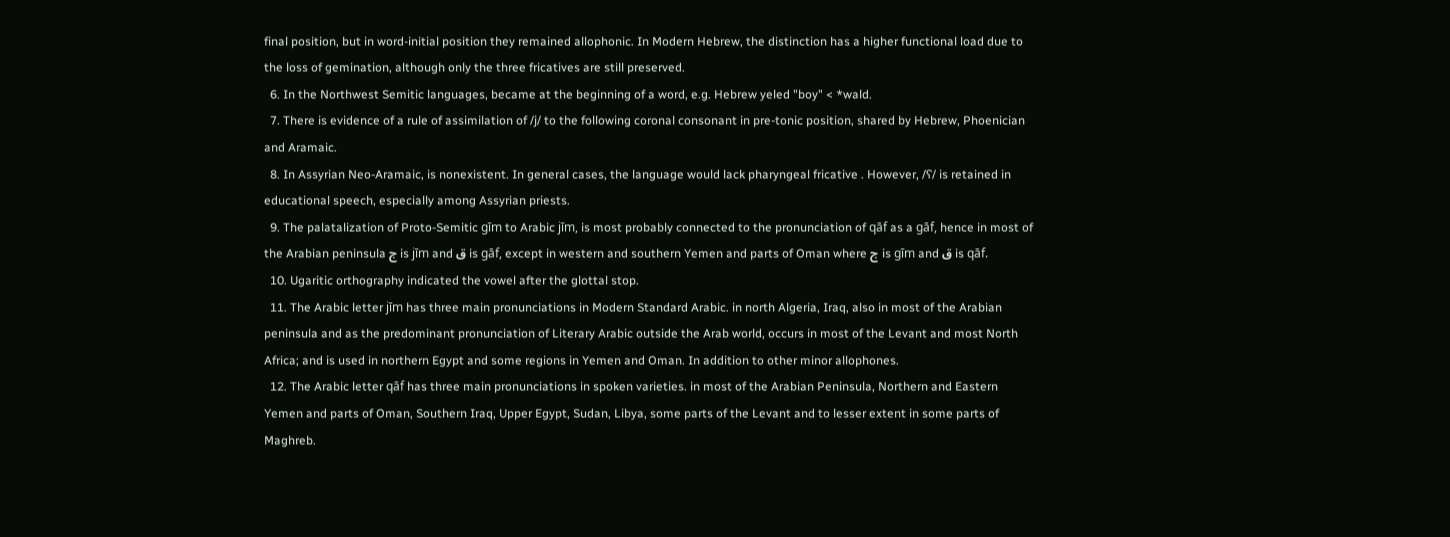final position, but in word-initial position they remained allophonic. In Modern Hebrew, the distinction has a higher functional load due to the loss of gemination, although only the three fricatives are still preserved.
  6. In the Northwest Semitic languages, became at the beginning of a word, e.g. Hebrew yeled "boy" < *wald.
  7. There is evidence of a rule of assimilation of /j/ to the following coronal consonant in pre-tonic position, shared by Hebrew, Phoenician and Aramaic.
  8. In Assyrian Neo-Aramaic, is nonexistent. In general cases, the language would lack pharyngeal fricative . However, /ʕ/ is retained in educational speech, especially among Assyrian priests.
  9. The palatalization of Proto-Semitic gīm to Arabic jīm, is most probably connected to the pronunciation of qāf as a gāf, hence in most of the Arabian peninsula ج is jīm and ق is gāf, except in western and southern Yemen and parts of Oman where ج is gīm and ق is qāf.
  10. Ugaritic orthography indicated the vowel after the glottal stop.
  11. The Arabic letter jīm has three main pronunciations in Modern Standard Arabic. in north Algeria, Iraq, also in most of the Arabian peninsula and as the predominant pronunciation of Literary Arabic outside the Arab world, occurs in most of the Levant and most North Africa; and is used in northern Egypt and some regions in Yemen and Oman. In addition to other minor allophones.
  12. The Arabic letter qāf has three main pronunciations in spoken varieties. in most of the Arabian Peninsula, Northern and Eastern Yemen and parts of Oman, Southern Iraq, Upper Egypt, Sudan, Libya, some parts of the Levant and to lesser extent in some parts of Maghreb.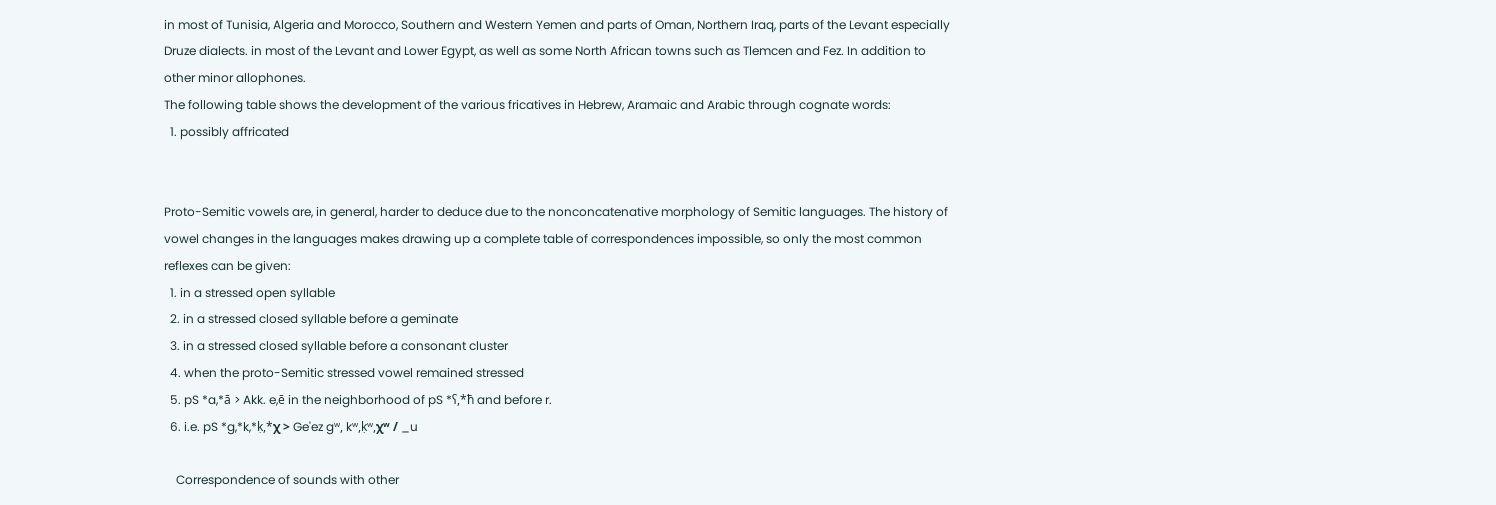in most of Tunisia, Algeria and Morocco, Southern and Western Yemen and parts of Oman, Northern Iraq, parts of the Levant especially Druze dialects. in most of the Levant and Lower Egypt, as well as some North African towns such as Tlemcen and Fez. In addition to other minor allophones.
The following table shows the development of the various fricatives in Hebrew, Aramaic and Arabic through cognate words:
  1. possibly affricated


Proto-Semitic vowels are, in general, harder to deduce due to the nonconcatenative morphology of Semitic languages. The history of vowel changes in the languages makes drawing up a complete table of correspondences impossible, so only the most common reflexes can be given:
  1. in a stressed open syllable
  2. in a stressed closed syllable before a geminate
  3. in a stressed closed syllable before a consonant cluster
  4. when the proto-Semitic stressed vowel remained stressed
  5. pS *a,*ā > Akk. e,ē in the neighborhood of pS *ʕ,*ħ and before r.
  6. i.e. pS *g,*k,*ḳ,*χ > Ge'ez gʷ, kʷ,ḳʷ,χʷ / _u

    Correspondence of sounds with other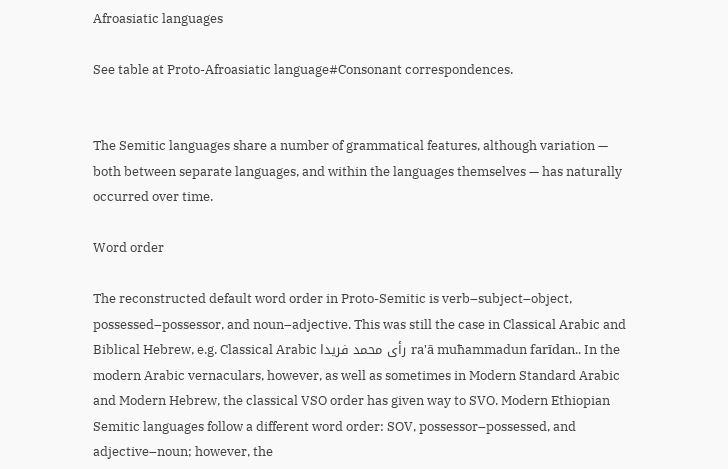Afroasiatic languages

See table at Proto-Afroasiatic language#Consonant correspondences.


The Semitic languages share a number of grammatical features, although variation — both between separate languages, and within the languages themselves — has naturally occurred over time.

Word order

The reconstructed default word order in Proto-Semitic is verb–subject–object, possessed–possessor, and noun–adjective. This was still the case in Classical Arabic and Biblical Hebrew, e.g. Classical Arabic رأى محمد فريدا ra'ā muħammadun farīdan.. In the modern Arabic vernaculars, however, as well as sometimes in Modern Standard Arabic and Modern Hebrew, the classical VSO order has given way to SVO. Modern Ethiopian Semitic languages follow a different word order: SOV, possessor–possessed, and adjective–noun; however, the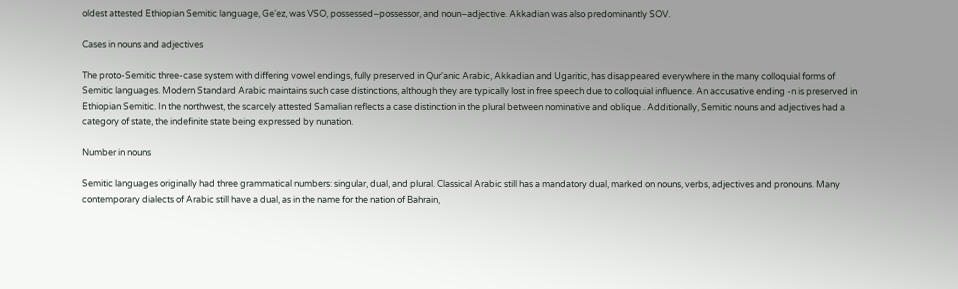oldest attested Ethiopian Semitic language, Ge'ez, was VSO, possessed–possessor, and noun–adjective. Akkadian was also predominantly SOV.

Cases in nouns and adjectives

The proto-Semitic three-case system with differing vowel endings, fully preserved in Qur'anic Arabic, Akkadian and Ugaritic, has disappeared everywhere in the many colloquial forms of Semitic languages. Modern Standard Arabic maintains such case distinctions, although they are typically lost in free speech due to colloquial influence. An accusative ending -n is preserved in Ethiopian Semitic. In the northwest, the scarcely attested Samalian reflects a case distinction in the plural between nominative and oblique . Additionally, Semitic nouns and adjectives had a category of state, the indefinite state being expressed by nunation.

Number in nouns

Semitic languages originally had three grammatical numbers: singular, dual, and plural. Classical Arabic still has a mandatory dual, marked on nouns, verbs, adjectives and pronouns. Many contemporary dialects of Arabic still have a dual, as in the name for the nation of Bahrain,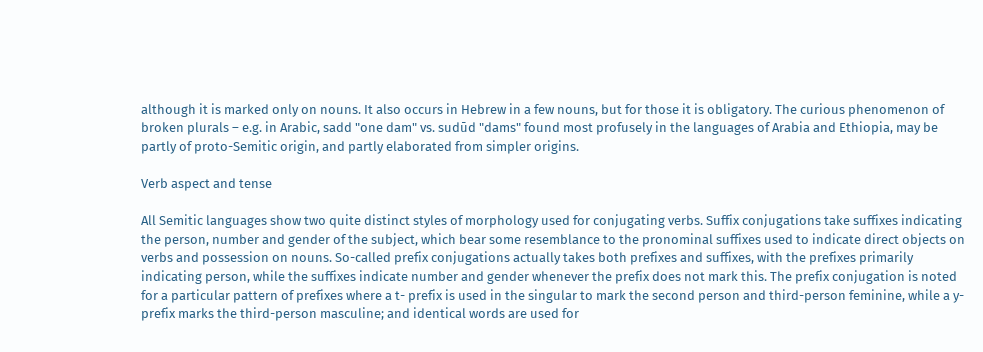although it is marked only on nouns. It also occurs in Hebrew in a few nouns, but for those it is obligatory. The curious phenomenon of broken plurals – e.g. in Arabic, sadd "one dam" vs. sudūd "dams" found most profusely in the languages of Arabia and Ethiopia, may be partly of proto-Semitic origin, and partly elaborated from simpler origins.

Verb aspect and tense

All Semitic languages show two quite distinct styles of morphology used for conjugating verbs. Suffix conjugations take suffixes indicating the person, number and gender of the subject, which bear some resemblance to the pronominal suffixes used to indicate direct objects on verbs and possession on nouns. So-called prefix conjugations actually takes both prefixes and suffixes, with the prefixes primarily indicating person, while the suffixes indicate number and gender whenever the prefix does not mark this. The prefix conjugation is noted for a particular pattern of prefixes where a t- prefix is used in the singular to mark the second person and third-person feminine, while a y- prefix marks the third-person masculine; and identical words are used for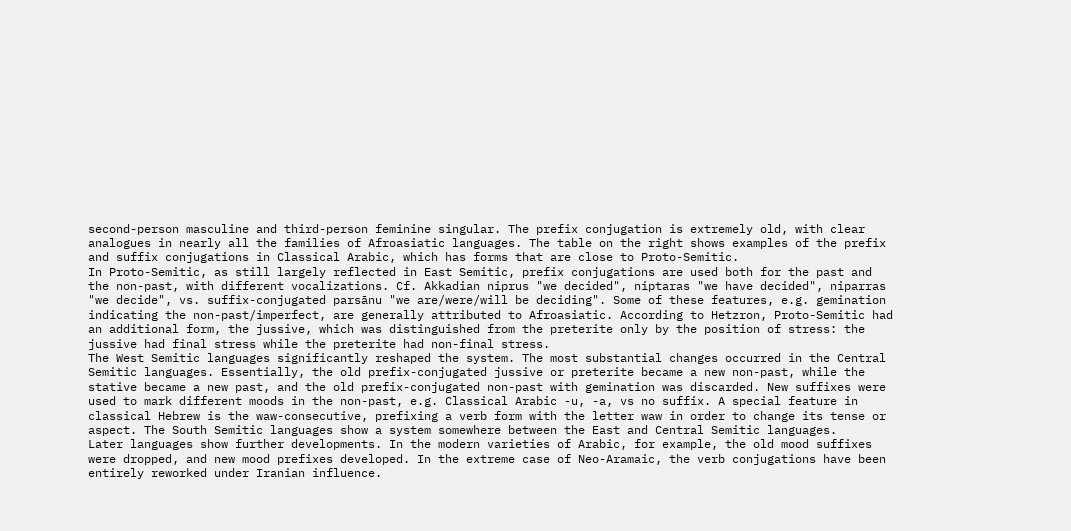second-person masculine and third-person feminine singular. The prefix conjugation is extremely old, with clear analogues in nearly all the families of Afroasiatic languages. The table on the right shows examples of the prefix and suffix conjugations in Classical Arabic, which has forms that are close to Proto-Semitic.
In Proto-Semitic, as still largely reflected in East Semitic, prefix conjugations are used both for the past and the non-past, with different vocalizations. Cf. Akkadian niprus "we decided", niptaras "we have decided", niparras "we decide", vs. suffix-conjugated parsānu "we are/were/will be deciding". Some of these features, e.g. gemination indicating the non-past/imperfect, are generally attributed to Afroasiatic. According to Hetzron, Proto-Semitic had an additional form, the jussive, which was distinguished from the preterite only by the position of stress: the jussive had final stress while the preterite had non-final stress.
The West Semitic languages significantly reshaped the system. The most substantial changes occurred in the Central Semitic languages. Essentially, the old prefix-conjugated jussive or preterite became a new non-past, while the stative became a new past, and the old prefix-conjugated non-past with gemination was discarded. New suffixes were used to mark different moods in the non-past, e.g. Classical Arabic -u, -a, vs no suffix. A special feature in classical Hebrew is the waw-consecutive, prefixing a verb form with the letter waw in order to change its tense or aspect. The South Semitic languages show a system somewhere between the East and Central Semitic languages.
Later languages show further developments. In the modern varieties of Arabic, for example, the old mood suffixes were dropped, and new mood prefixes developed. In the extreme case of Neo-Aramaic, the verb conjugations have been entirely reworked under Iranian influence.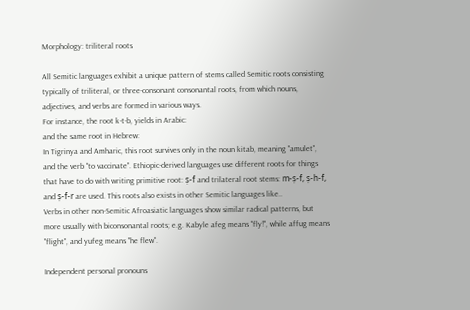Morphology: triliteral roots

All Semitic languages exhibit a unique pattern of stems called Semitic roots consisting typically of triliteral, or three-consonant consonantal roots, from which nouns, adjectives, and verbs are formed in various ways.
For instance, the root k-t-b, yields in Arabic:
and the same root in Hebrew:
In Tigrinya and Amharic, this root survives only in the noun kitab, meaning "amulet", and the verb "to vaccinate". Ethiopic-derived languages use different roots for things that have to do with writing primitive root: ṣ-f and trilateral root stems: m-ṣ-f, ṣ-h-f, and ṣ-f-r are used. This roots also exists in other Semitic languages like..
Verbs in other non-Semitic Afroasiatic languages show similar radical patterns, but more usually with biconsonantal roots; e.g. Kabyle afeg means "fly!", while affug means "flight", and yufeg means "he flew".

Independent personal pronouns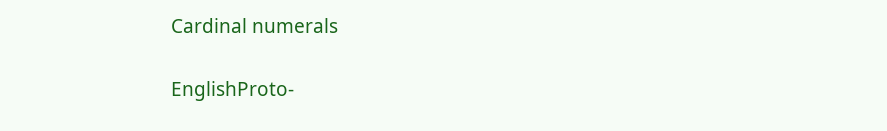Cardinal numerals

EnglishProto-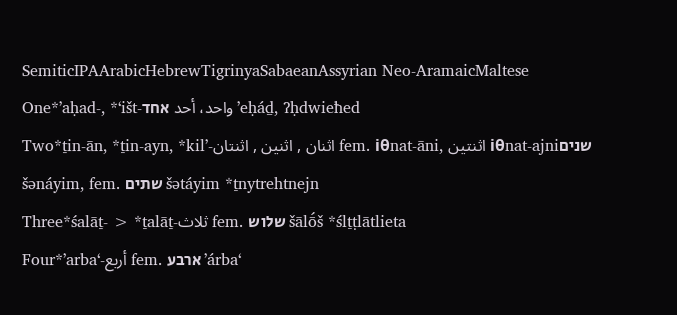SemiticIPAArabicHebrewTigrinyaSabaeanAssyrian Neo-AramaicMaltese
One*ʼaḥad-, *ʻišt-واحد، أحد אחד ʼeḥáḏ, ʔḥdwieħed
Two*ṯin-ān, *ṯin-ayn, *kilʼ-اثنان , اثنين , اثنتان fem. iθnat-āni, اثنتين iθnat-ajniשנים šənáyim, fem. שתים šətáyim *ṯnytrehtnejn
Three*śalāṯ- > *ṯalāṯ-ثلاث fem. שלוש šālṓš *ślṯṭlātlieta
Four*ʼarbaʻ-أربع fem. ארבע ʼárbaʻ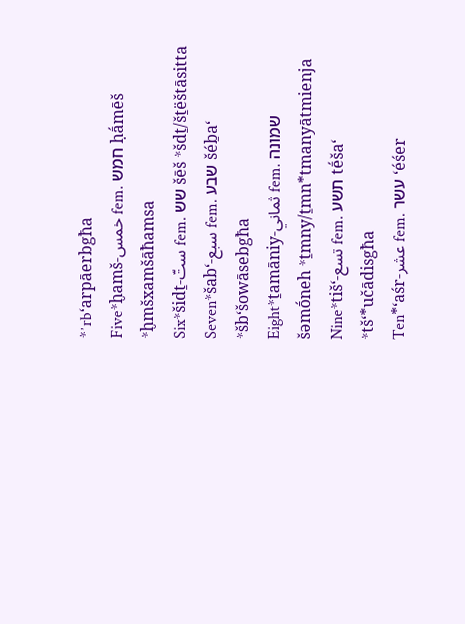*ʼrbʻarpāerbgħa
Five*ḫamš-خمس fem. חמש ḥā́mēš *ḫmšxamšāħamsa
Six*šidṯ-ستّ fem. שש šēš *šdṯ/šṯëštāsitta
Seven*šabʻ-سبع fem. שבע šéḇaʻ *šbʻšowāsebgħa
Eight*ṯamāniy-ثماني fem. שמונה šəmṓneh *ṯmny/ṯmn*tmanyātmienja
Nine*tišʻ-تسع fem. תשע tḗšaʻ *tšʻ*učādisgħa
Ten*ʻaśr-عشر fem. עשר ʻéśer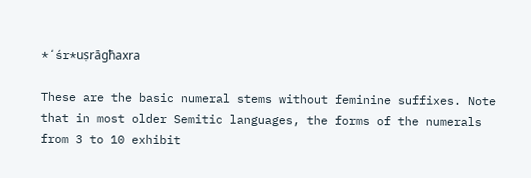*ʻśr*uṣrāgħaxra

These are the basic numeral stems without feminine suffixes. Note that in most older Semitic languages, the forms of the numerals from 3 to 10 exhibit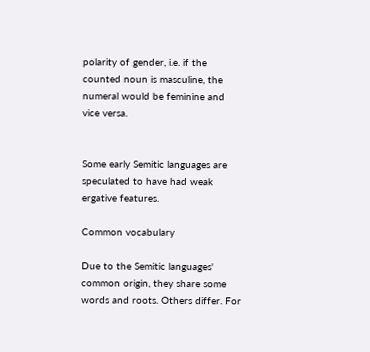polarity of gender, i.e. if the counted noun is masculine, the numeral would be feminine and vice versa.


Some early Semitic languages are speculated to have had weak ergative features.

Common vocabulary

Due to the Semitic languages' common origin, they share some words and roots. Others differ. For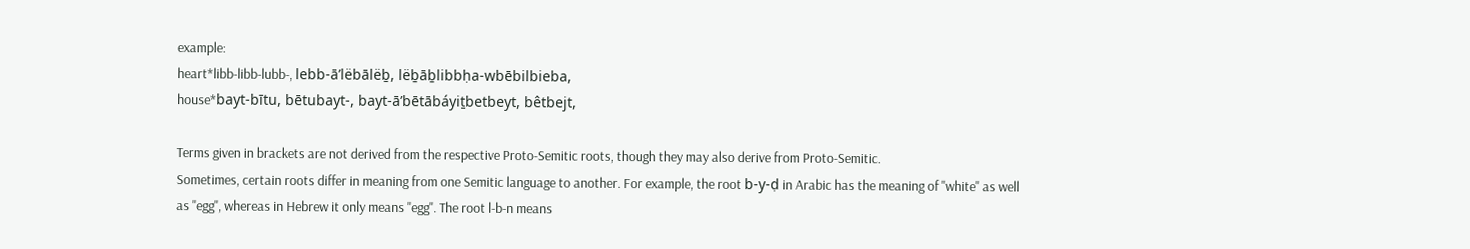example:
heart*libb-libb-lubb-, lebb-āʼlëbālëḇ, lëḇāḇlibbḥa-wbēbilbieba,
house*bayt-bītu, bētubayt-, bayt-āʼbētābáyiṯbetbeyt, bêtbejt,

Terms given in brackets are not derived from the respective Proto-Semitic roots, though they may also derive from Proto-Semitic.
Sometimes, certain roots differ in meaning from one Semitic language to another. For example, the root b-y-ḍ in Arabic has the meaning of "white" as well as "egg", whereas in Hebrew it only means "egg". The root l-b-n means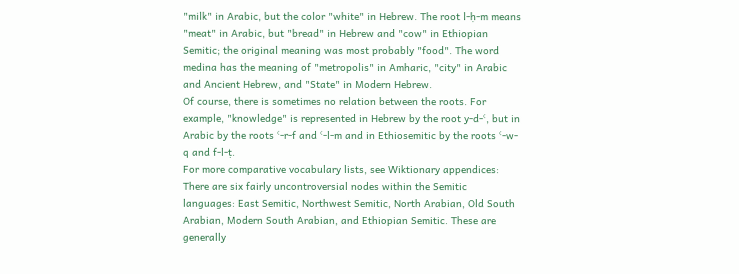"milk" in Arabic, but the color "white" in Hebrew. The root l-ḥ-m means "meat" in Arabic, but "bread" in Hebrew and "cow" in Ethiopian Semitic; the original meaning was most probably "food". The word medina has the meaning of "metropolis" in Amharic, "city" in Arabic and Ancient Hebrew, and "State" in Modern Hebrew.
Of course, there is sometimes no relation between the roots. For example, "knowledge" is represented in Hebrew by the root y-d-ʿ, but in Arabic by the roots ʿ-r-f and ʿ-l-m and in Ethiosemitic by the roots ʿ-w-q and f-l-ṭ.
For more comparative vocabulary lists, see Wiktionary appendices:
There are six fairly uncontroversial nodes within the Semitic languages: East Semitic, Northwest Semitic, North Arabian, Old South Arabian, Modern South Arabian, and Ethiopian Semitic. These are generally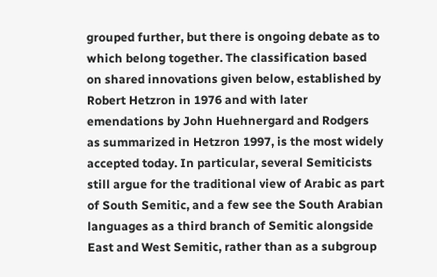grouped further, but there is ongoing debate as to which belong together. The classification based on shared innovations given below, established by Robert Hetzron in 1976 and with later emendations by John Huehnergard and Rodgers as summarized in Hetzron 1997, is the most widely accepted today. In particular, several Semiticists still argue for the traditional view of Arabic as part of South Semitic, and a few see the South Arabian languages as a third branch of Semitic alongside East and West Semitic, rather than as a subgroup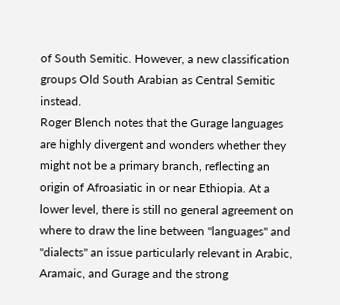of South Semitic. However, a new classification groups Old South Arabian as Central Semitic instead.
Roger Blench notes that the Gurage languages are highly divergent and wonders whether they might not be a primary branch, reflecting an origin of Afroasiatic in or near Ethiopia. At a lower level, there is still no general agreement on where to draw the line between "languages" and "dialects" an issue particularly relevant in Arabic, Aramaic, and Gurage and the strong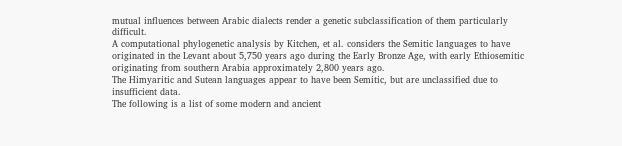mutual influences between Arabic dialects render a genetic subclassification of them particularly difficult.
A computational phylogenetic analysis by Kitchen, et al. considers the Semitic languages to have originated in the Levant about 5,750 years ago during the Early Bronze Age, with early Ethiosemitic originating from southern Arabia approximately 2,800 years ago.
The Himyaritic and Sutean languages appear to have been Semitic, but are unclassified due to insufficient data.
The following is a list of some modern and ancient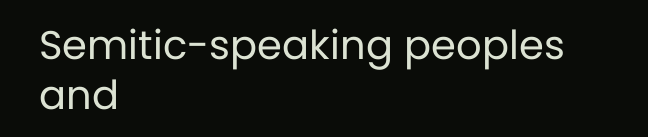Semitic-speaking peoples and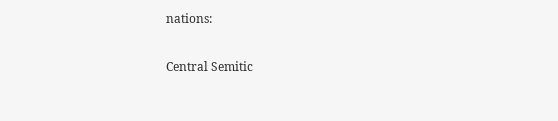nations:

Central Semitic